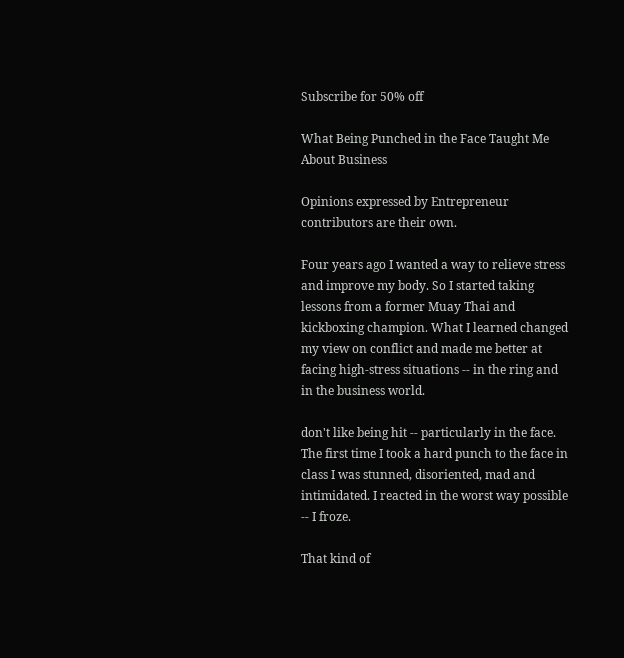Subscribe for 50% off

What Being Punched in the Face Taught Me About Business

Opinions expressed by Entrepreneur contributors are their own.

Four years ago I wanted a way to relieve stress and improve my body. So I started taking lessons from a former Muay Thai and kickboxing champion. What I learned changed my view on conflict and made me better at facing high-stress situations -- in the ring and in the business world.

don't like being hit -- particularly in the face. The first time I took a hard punch to the face in class I was stunned, disoriented, mad and intimidated. I reacted in the worst way possible -- I froze.

That kind of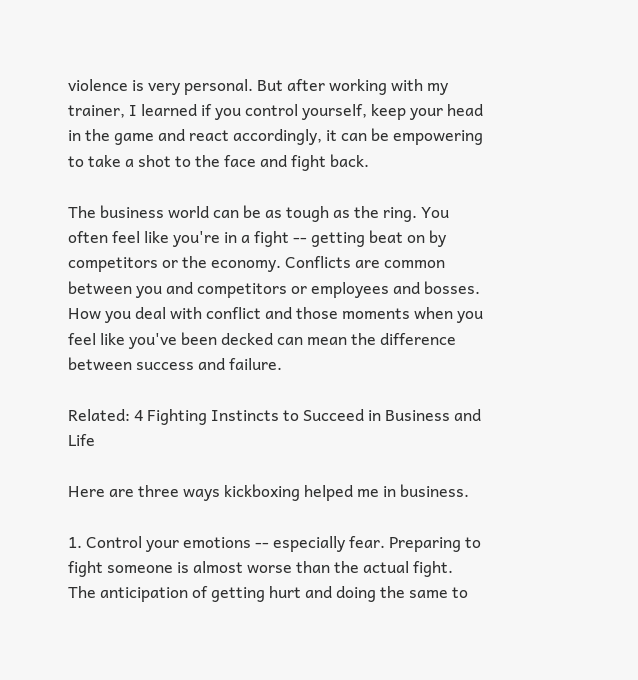violence is very personal. But after working with my trainer, I learned if you control yourself, keep your head in the game and react accordingly, it can be empowering to take a shot to the face and fight back.

The business world can be as tough as the ring. You often feel like you're in a fight -- getting beat on by competitors or the economy. Conflicts are common between you and competitors or employees and bosses. How you deal with conflict and those moments when you feel like you've been decked can mean the difference between success and failure.

Related: 4 Fighting Instincts to Succeed in Business and Life

Here are three ways kickboxing helped me in business.

1. Control your emotions -- especially fear. Preparing to fight someone is almost worse than the actual fight. The anticipation of getting hurt and doing the same to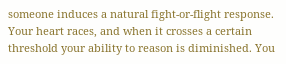someone induces a natural fight-or-flight response. Your heart races, and when it crosses a certain threshold your ability to reason is diminished. You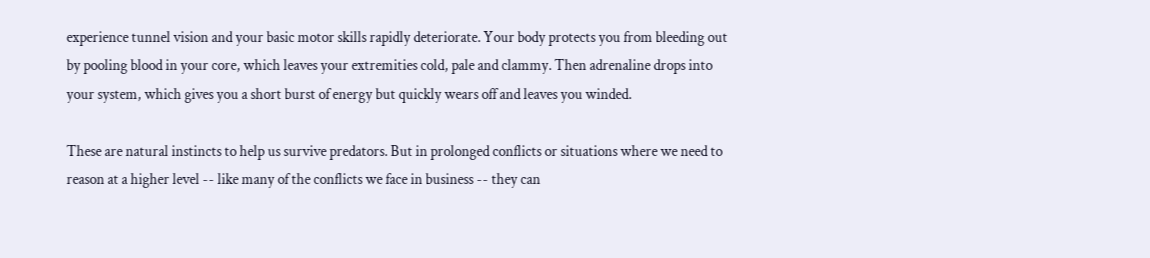experience tunnel vision and your basic motor skills rapidly deteriorate. Your body protects you from bleeding out by pooling blood in your core, which leaves your extremities cold, pale and clammy. Then adrenaline drops into your system, which gives you a short burst of energy but quickly wears off and leaves you winded.

These are natural instincts to help us survive predators. But in prolonged conflicts or situations where we need to reason at a higher level -- like many of the conflicts we face in business -- they can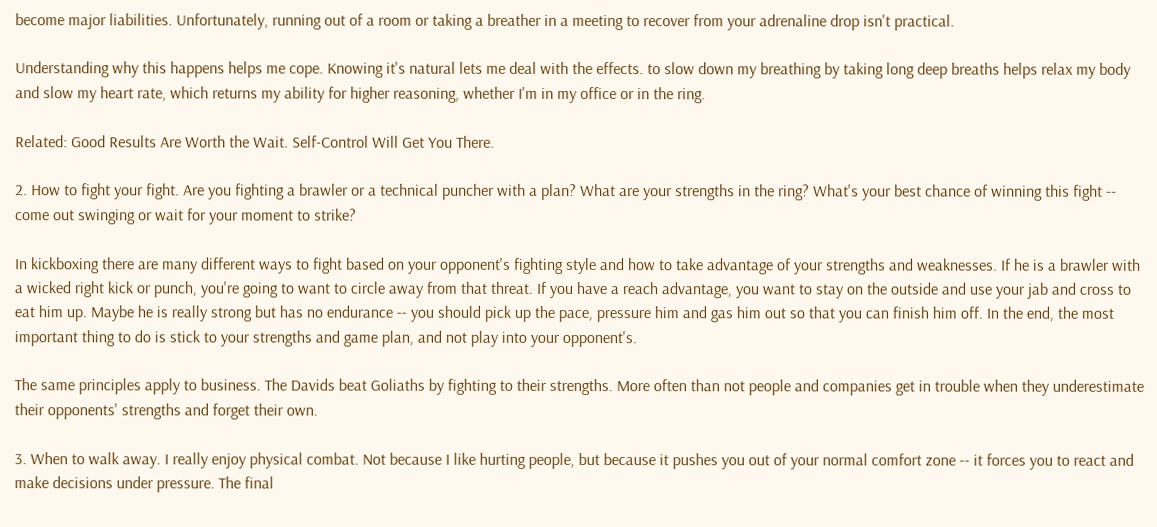become major liabilities. Unfortunately, running out of a room or taking a breather in a meeting to recover from your adrenaline drop isn't practical.

Understanding why this happens helps me cope. Knowing it's natural lets me deal with the effects. to slow down my breathing by taking long deep breaths helps relax my body and slow my heart rate, which returns my ability for higher reasoning, whether I'm in my office or in the ring.

Related: Good Results Are Worth the Wait. Self-Control Will Get You There.

2. How to fight your fight. Are you fighting a brawler or a technical puncher with a plan? What are your strengths in the ring? What's your best chance of winning this fight -- come out swinging or wait for your moment to strike?

In kickboxing there are many different ways to fight based on your opponent's fighting style and how to take advantage of your strengths and weaknesses. If he is a brawler with a wicked right kick or punch, you're going to want to circle away from that threat. If you have a reach advantage, you want to stay on the outside and use your jab and cross to eat him up. Maybe he is really strong but has no endurance -- you should pick up the pace, pressure him and gas him out so that you can finish him off. In the end, the most important thing to do is stick to your strengths and game plan, and not play into your opponent's.

The same principles apply to business. The Davids beat Goliaths by fighting to their strengths. More often than not people and companies get in trouble when they underestimate their opponents' strengths and forget their own.

3. When to walk away. I really enjoy physical combat. Not because I like hurting people, but because it pushes you out of your normal comfort zone -- it forces you to react and make decisions under pressure. The final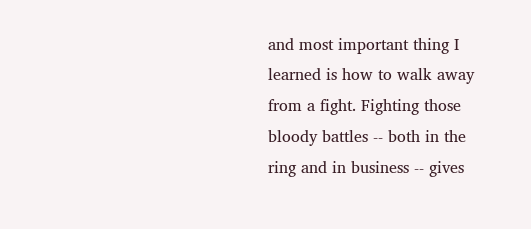and most important thing I learned is how to walk away from a fight. Fighting those bloody battles -- both in the ring and in business -- gives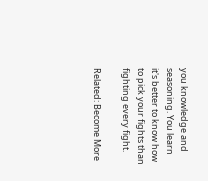you knowledge and seasoning. You learn it's better to know how to pick your fights than fighting every fight.

Related: Become More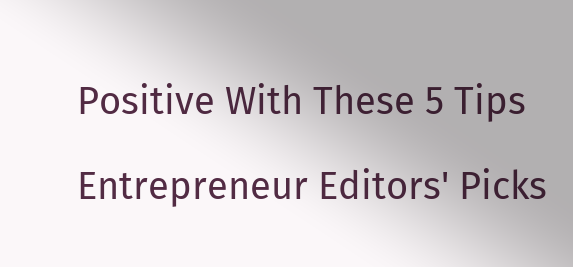Positive With These 5 Tips

Entrepreneur Editors' Picks